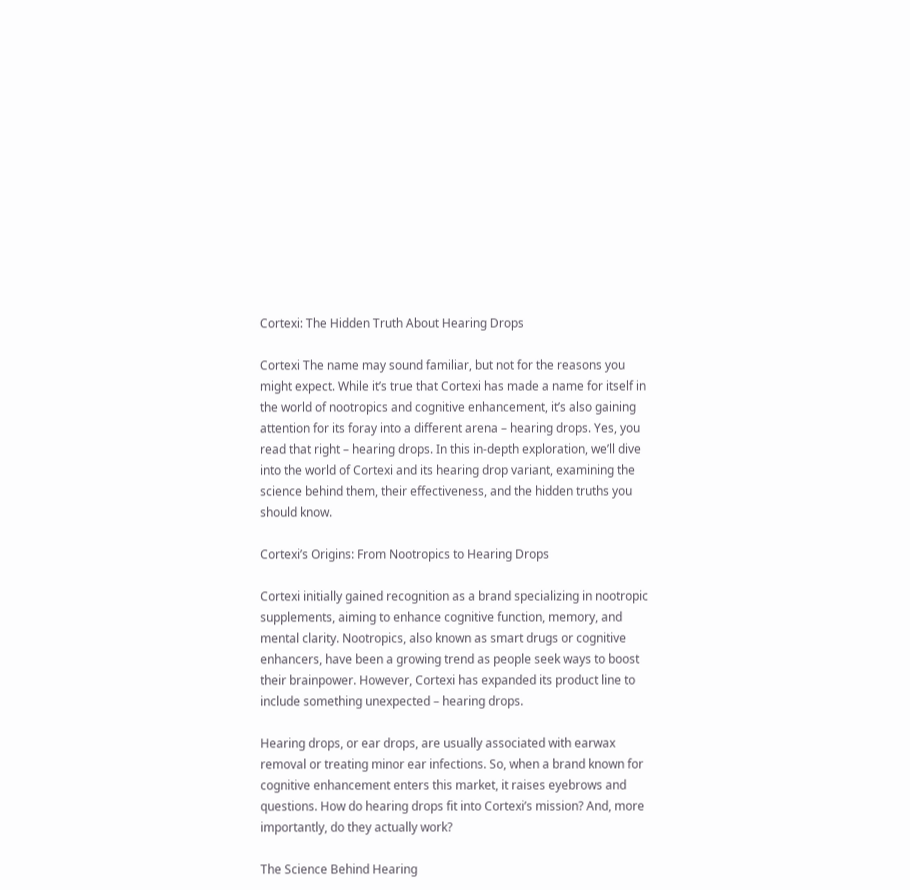Cortexi: The Hidden Truth About Hearing Drops

Cortexi The name may sound familiar, but not for the reasons you might expect. While it’s true that Cortexi has made a name for itself in the world of nootropics and cognitive enhancement, it’s also gaining attention for its foray into a different arena – hearing drops. Yes, you read that right – hearing drops. In this in-depth exploration, we’ll dive into the world of Cortexi and its hearing drop variant, examining the science behind them, their effectiveness, and the hidden truths you should know.

Cortexi’s Origins: From Nootropics to Hearing Drops

Cortexi initially gained recognition as a brand specializing in nootropic supplements, aiming to enhance cognitive function, memory, and mental clarity. Nootropics, also known as smart drugs or cognitive enhancers, have been a growing trend as people seek ways to boost their brainpower. However, Cortexi has expanded its product line to include something unexpected – hearing drops.

Hearing drops, or ear drops, are usually associated with earwax removal or treating minor ear infections. So, when a brand known for cognitive enhancement enters this market, it raises eyebrows and questions. How do hearing drops fit into Cortexi’s mission? And, more importantly, do they actually work?

The Science Behind Hearing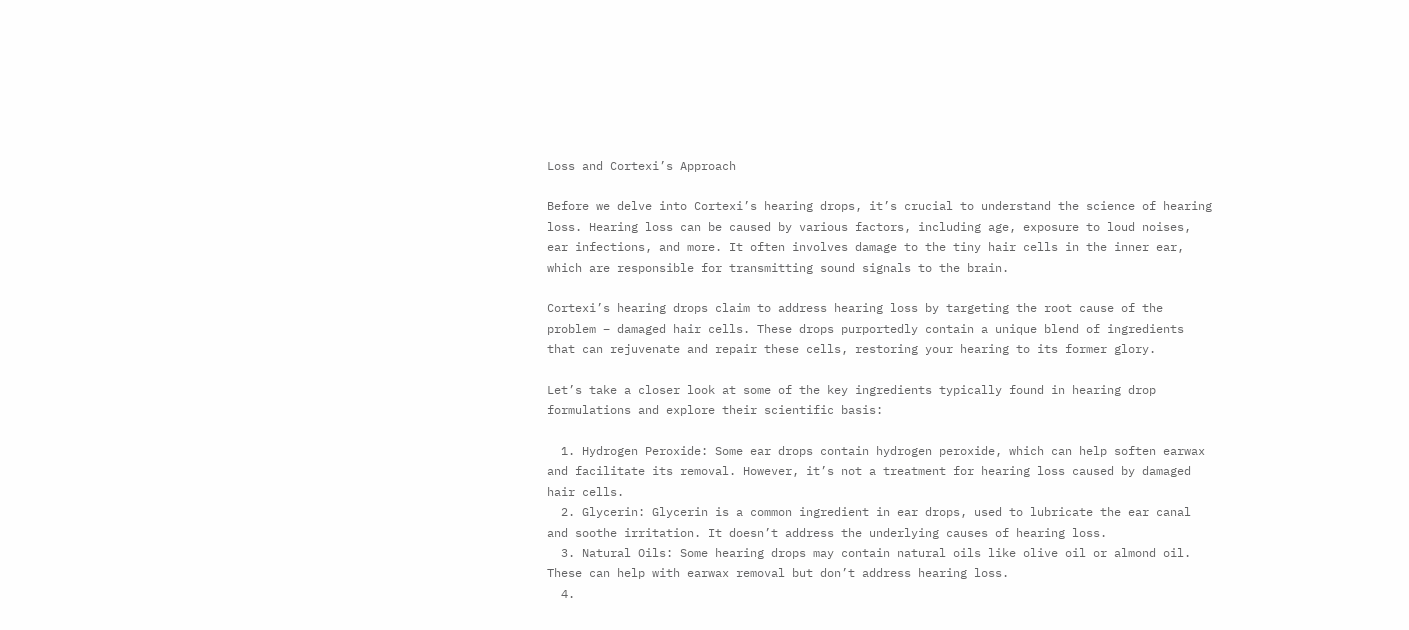Loss and Cortexi’s Approach

Before we delve into Cortexi’s hearing drops, it’s crucial to understand the science of hearing loss. Hearing loss can be caused by various factors, including age, exposure to loud noises, ear infections, and more. It often involves damage to the tiny hair cells in the inner ear, which are responsible for transmitting sound signals to the brain.

Cortexi’s hearing drops claim to address hearing loss by targeting the root cause of the problem – damaged hair cells. These drops purportedly contain a unique blend of ingredients that can rejuvenate and repair these cells, restoring your hearing to its former glory.

Let’s take a closer look at some of the key ingredients typically found in hearing drop formulations and explore their scientific basis:

  1. Hydrogen Peroxide: Some ear drops contain hydrogen peroxide, which can help soften earwax and facilitate its removal. However, it’s not a treatment for hearing loss caused by damaged hair cells.
  2. Glycerin: Glycerin is a common ingredient in ear drops, used to lubricate the ear canal and soothe irritation. It doesn’t address the underlying causes of hearing loss.
  3. Natural Oils: Some hearing drops may contain natural oils like olive oil or almond oil. These can help with earwax removal but don’t address hearing loss.
  4.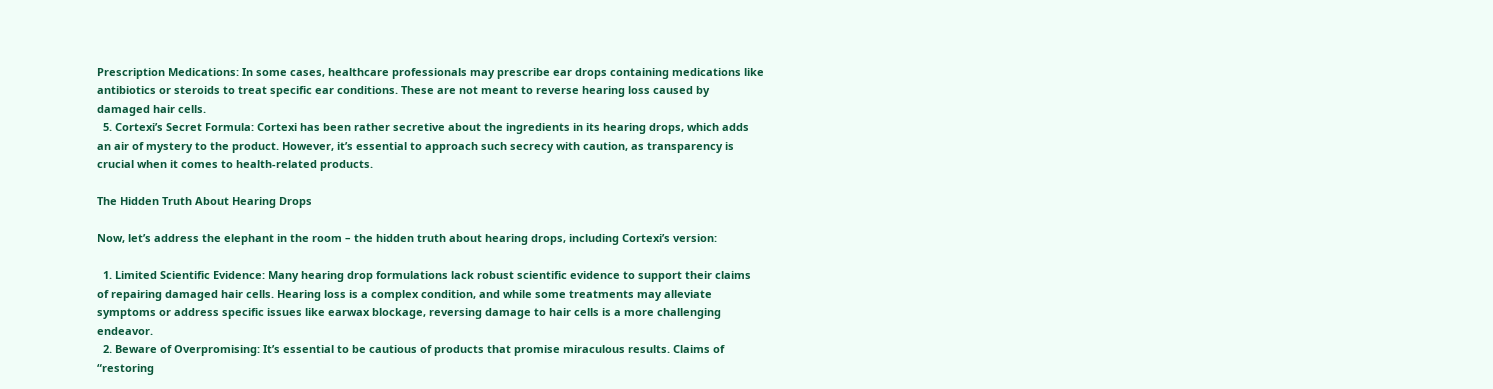Prescription Medications: In some cases, healthcare professionals may prescribe ear drops containing medications like antibiotics or steroids to treat specific ear conditions. These are not meant to reverse hearing loss caused by damaged hair cells.
  5. Cortexi’s Secret Formula: Cortexi has been rather secretive about the ingredients in its hearing drops, which adds an air of mystery to the product. However, it’s essential to approach such secrecy with caution, as transparency is crucial when it comes to health-related products.

The Hidden Truth About Hearing Drops

Now, let’s address the elephant in the room – the hidden truth about hearing drops, including Cortexi’s version:

  1. Limited Scientific Evidence: Many hearing drop formulations lack robust scientific evidence to support their claims of repairing damaged hair cells. Hearing loss is a complex condition, and while some treatments may alleviate symptoms or address specific issues like earwax blockage, reversing damage to hair cells is a more challenging endeavor.
  2. Beware of Overpromising: It’s essential to be cautious of products that promise miraculous results. Claims of “restoring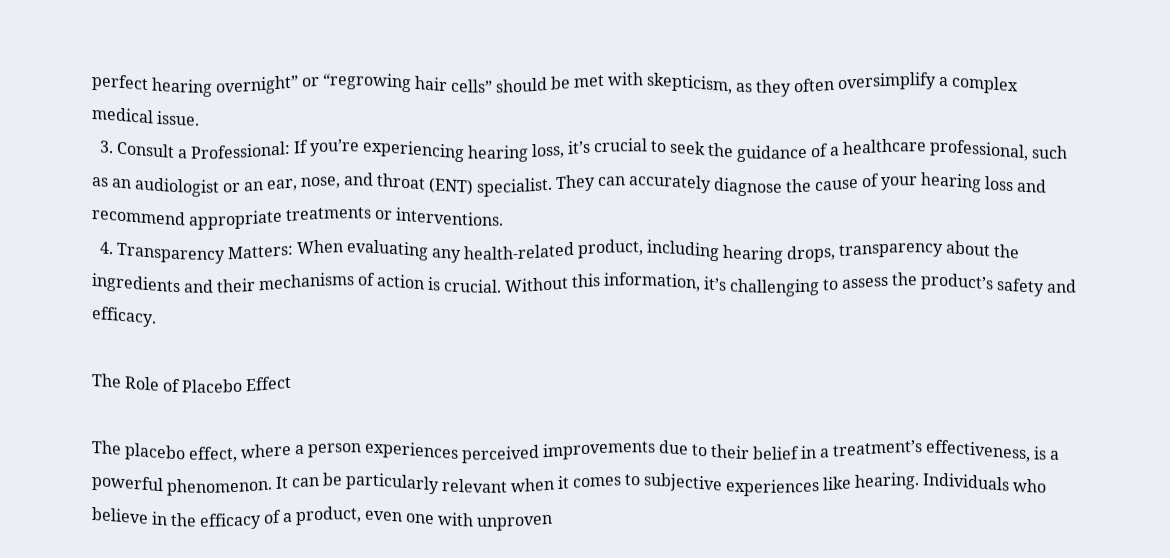perfect hearing overnight” or “regrowing hair cells” should be met with skepticism, as they often oversimplify a complex medical issue.
  3. Consult a Professional: If you’re experiencing hearing loss, it’s crucial to seek the guidance of a healthcare professional, such as an audiologist or an ear, nose, and throat (ENT) specialist. They can accurately diagnose the cause of your hearing loss and recommend appropriate treatments or interventions.
  4. Transparency Matters: When evaluating any health-related product, including hearing drops, transparency about the ingredients and their mechanisms of action is crucial. Without this information, it’s challenging to assess the product’s safety and efficacy.

The Role of Placebo Effect

The placebo effect, where a person experiences perceived improvements due to their belief in a treatment’s effectiveness, is a powerful phenomenon. It can be particularly relevant when it comes to subjective experiences like hearing. Individuals who believe in the efficacy of a product, even one with unproven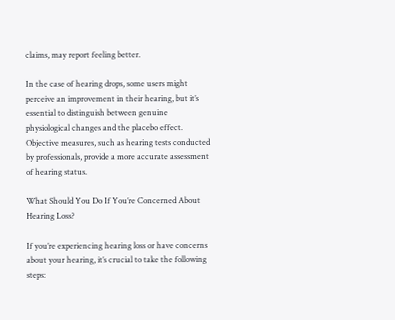claims, may report feeling better.

In the case of hearing drops, some users might perceive an improvement in their hearing, but it’s essential to distinguish between genuine physiological changes and the placebo effect. Objective measures, such as hearing tests conducted by professionals, provide a more accurate assessment of hearing status.

What Should You Do If You’re Concerned About Hearing Loss?

If you’re experiencing hearing loss or have concerns about your hearing, it’s crucial to take the following steps: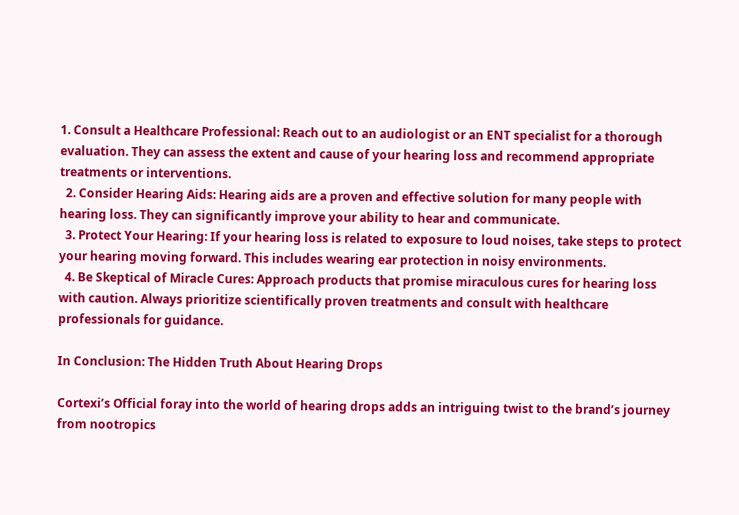1. Consult a Healthcare Professional: Reach out to an audiologist or an ENT specialist for a thorough evaluation. They can assess the extent and cause of your hearing loss and recommend appropriate treatments or interventions.
  2. Consider Hearing Aids: Hearing aids are a proven and effective solution for many people with hearing loss. They can significantly improve your ability to hear and communicate.
  3. Protect Your Hearing: If your hearing loss is related to exposure to loud noises, take steps to protect your hearing moving forward. This includes wearing ear protection in noisy environments.
  4. Be Skeptical of Miracle Cures: Approach products that promise miraculous cures for hearing loss with caution. Always prioritize scientifically proven treatments and consult with healthcare professionals for guidance.

In Conclusion: The Hidden Truth About Hearing Drops

Cortexi’s Official foray into the world of hearing drops adds an intriguing twist to the brand’s journey from nootropics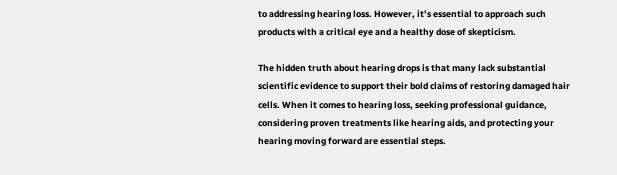to addressing hearing loss. However, it’s essential to approach such products with a critical eye and a healthy dose of skepticism.

The hidden truth about hearing drops is that many lack substantial scientific evidence to support their bold claims of restoring damaged hair cells. When it comes to hearing loss, seeking professional guidance, considering proven treatments like hearing aids, and protecting your hearing moving forward are essential steps.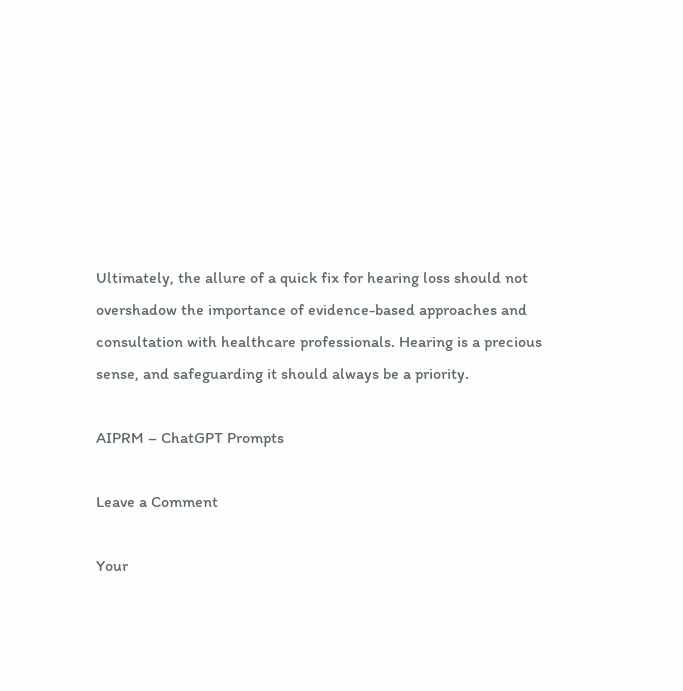Ultimately, the allure of a quick fix for hearing loss should not overshadow the importance of evidence-based approaches and consultation with healthcare professionals. Hearing is a precious sense, and safeguarding it should always be a priority.

AIPRM – ChatGPT Prompts

Leave a Comment

Your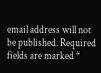email address will not be published. Required fields are marked *